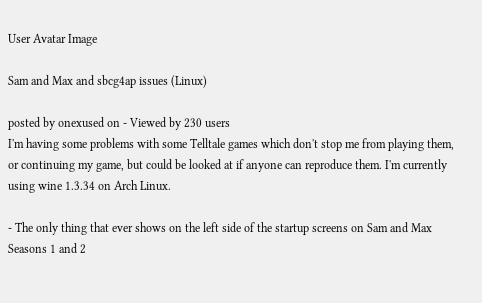User Avatar Image

Sam and Max and sbcg4ap issues (Linux)

posted by onexused on - Viewed by 230 users
I'm having some problems with some Telltale games which don't stop me from playing them, or continuing my game, but could be looked at if anyone can reproduce them. I'm currently using wine 1.3.34 on Arch Linux.

- The only thing that ever shows on the left side of the startup screens on Sam and Max Seasons 1 and 2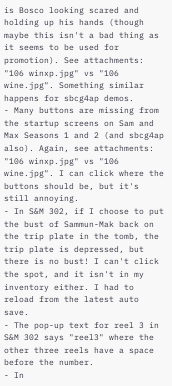is Bosco looking scared and holding up his hands (though maybe this isn't a bad thing as it seems to be used for promotion). See attachments: "106 winxp.jpg" vs "106 wine.jpg". Something similar happens for sbcg4ap demos.
- Many buttons are missing from the startup screens on Sam and Max Seasons 1 and 2 (and sbcg4ap also). Again, see attachments: "106 winxp.jpg" vs "106 wine.jpg". I can click where the buttons should be, but it's still annoying.
- In S&M 302, if I choose to put the bust of Sammun-Mak back on the trip plate in the tomb, the trip plate is depressed, but there is no bust! I can't click the spot, and it isn't in my inventory either. I had to reload from the latest auto save.
- The pop-up text for reel 3 in S&M 302 says "reel3" where the other three reels have a space before the number.
- In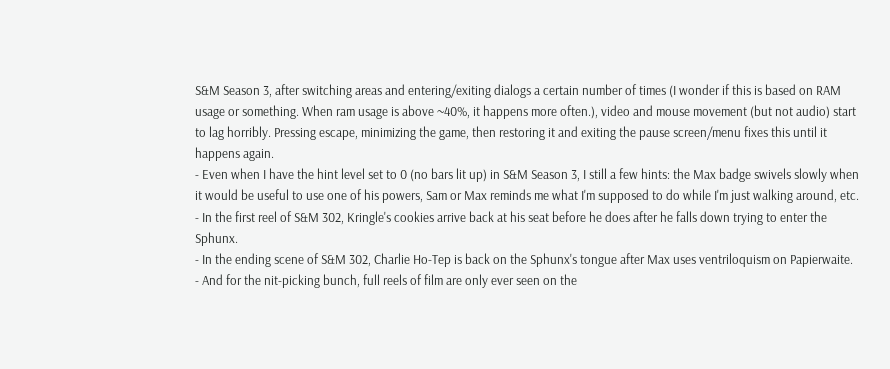S&M Season 3, after switching areas and entering/exiting dialogs a certain number of times (I wonder if this is based on RAM usage or something. When ram usage is above ~40%, it happens more often.), video and mouse movement (but not audio) start to lag horribly. Pressing escape, minimizing the game, then restoring it and exiting the pause screen/menu fixes this until it happens again.
- Even when I have the hint level set to 0 (no bars lit up) in S&M Season 3, I still a few hints: the Max badge swivels slowly when it would be useful to use one of his powers, Sam or Max reminds me what I'm supposed to do while I'm just walking around, etc.
- In the first reel of S&M 302, Kringle's cookies arrive back at his seat before he does after he falls down trying to enter the Sphunx.
- In the ending scene of S&M 302, Charlie Ho-Tep is back on the Sphunx's tongue after Max uses ventriloquism on Papierwaite.
- And for the nit-picking bunch, full reels of film are only ever seen on the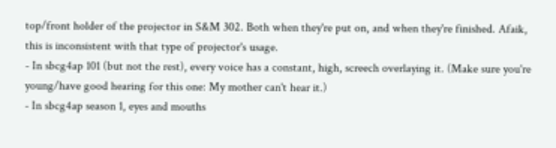top/front holder of the projector in S&M 302. Both when they're put on, and when they're finished. Afaik, this is inconsistent with that type of projector's usage.
- In sbcg4ap 101 (but not the rest), every voice has a constant, high, screech overlaying it. (Make sure you're young/have good hearing for this one: My mother can't hear it.)
- In sbcg4ap season 1, eyes and mouths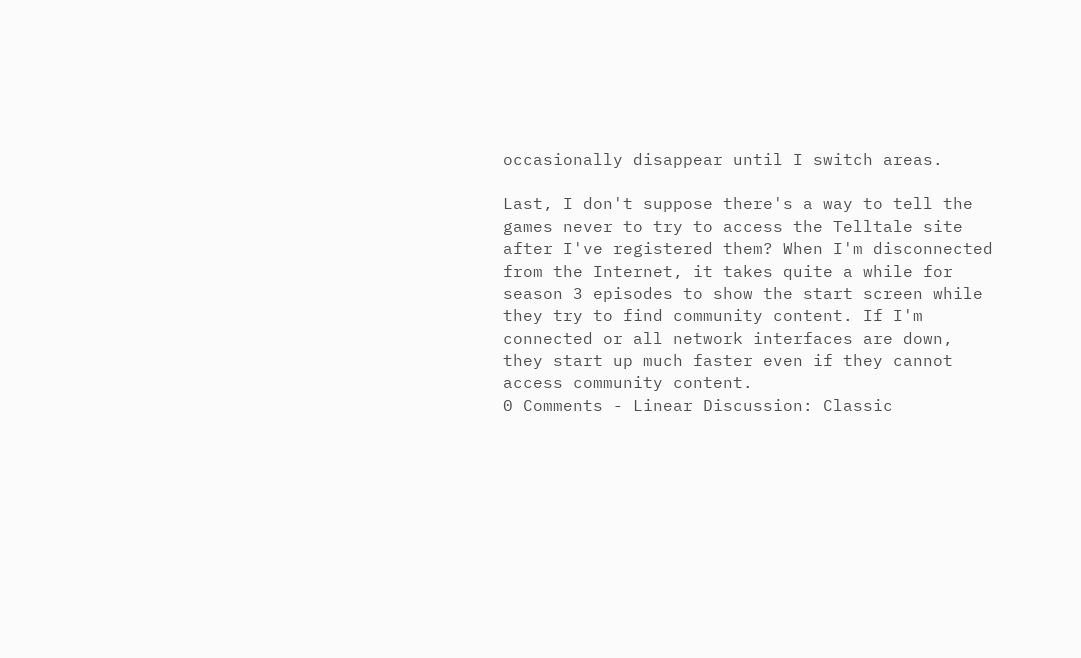occasionally disappear until I switch areas.

Last, I don't suppose there's a way to tell the games never to try to access the Telltale site after I've registered them? When I'm disconnected from the Internet, it takes quite a while for season 3 episodes to show the start screen while they try to find community content. If I'm connected or all network interfaces are down, they start up much faster even if they cannot access community content.
0 Comments - Linear Discussion: Classic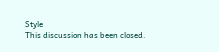Style
This discussion has been closed.